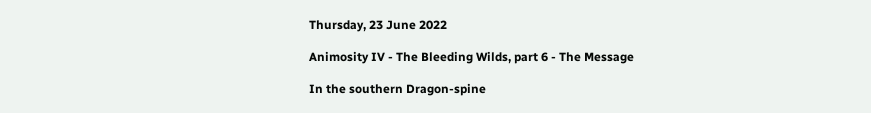Thursday, 23 June 2022

Animosity IV - The Bleeding Wilds, part 6 - The Message

In the southern Dragon-spine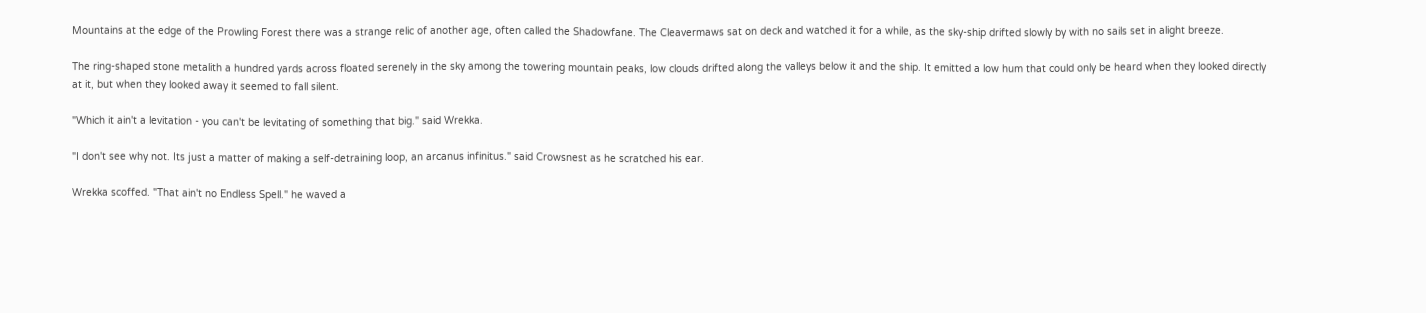Mountains at the edge of the Prowling Forest there was a strange relic of another age, often called the Shadowfane. The Cleavermaws sat on deck and watched it for a while, as the sky-ship drifted slowly by with no sails set in alight breeze.

The ring-shaped stone metalith a hundred yards across floated serenely in the sky among the towering mountain peaks, low clouds drifted along the valleys below it and the ship. It emitted a low hum that could only be heard when they looked directly at it, but when they looked away it seemed to fall silent.

"Which it ain't a levitation - you can't be levitating of something that big." said Wrekka.

"I don't see why not. Its just a matter of making a self-detraining loop, an arcanus infinitus." said Crowsnest as he scratched his ear.

Wrekka scoffed. "That ain't no Endless Spell." he waved a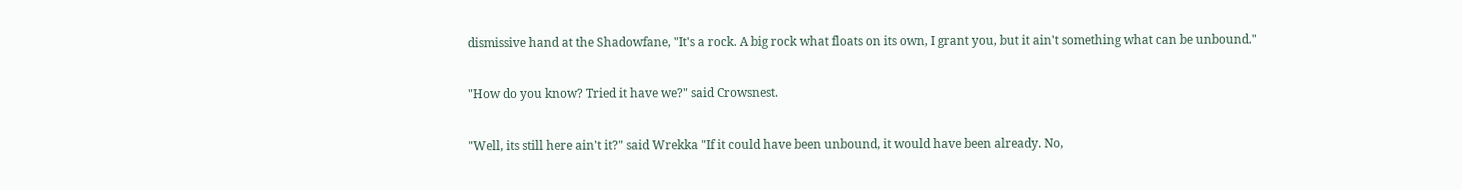dismissive hand at the Shadowfane, "It's a rock. A big rock what floats on its own, I grant you, but it ain't something what can be unbound."

"How do you know? Tried it have we?" said Crowsnest.

"Well, its still here ain't it?" said Wrekka "If it could have been unbound, it would have been already. No,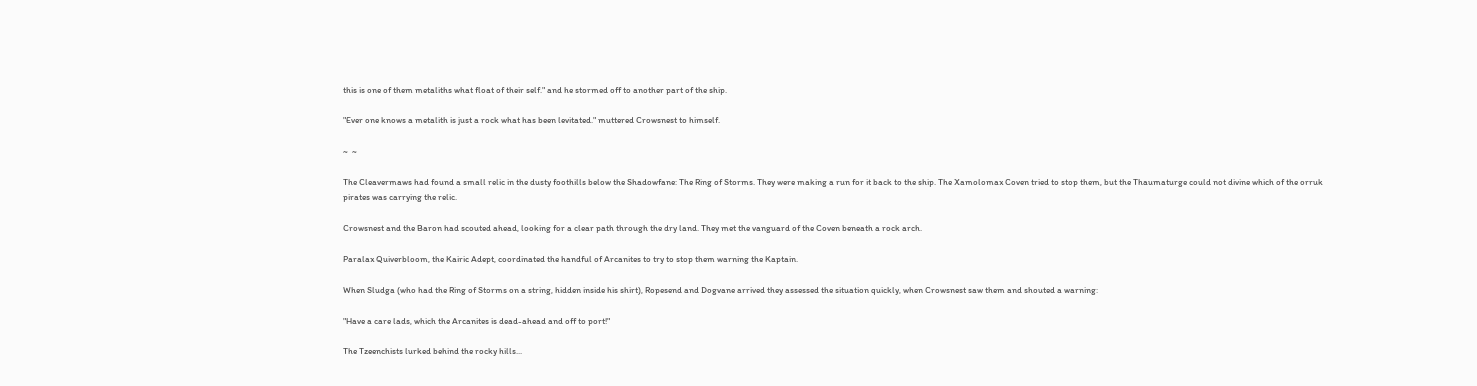this is one of them metaliths what float of their self." and he stormed off to another part of the ship.

"Ever one knows a metalith is just a rock what has been levitated." muttered Crowsnest to himself.

~  ~

The Cleavermaws had found a small relic in the dusty foothills below the Shadowfane: The Ring of Storms. They were making a run for it back to the ship. The Xamolomax Coven tried to stop them, but the Thaumaturge could not divine which of the orruk pirates was carrying the relic.

Crowsnest and the Baron had scouted ahead, looking for a clear path through the dry land. They met the vanguard of the Coven beneath a rock arch.

Paralax Quiverbloom, the Kairic Adept, coordinated the handful of Arcanites to try to stop them warning the Kaptain.

When Sludga (who had the Ring of Storms on a string, hidden inside his shirt), Ropesend and Dogvane arrived they assessed the situation quickly, when Crowsnest saw them and shouted a warning:

"Have a care lads, which the Arcanites is dead-ahead and off to port!"

The Tzeenchists lurked behind the rocky hills...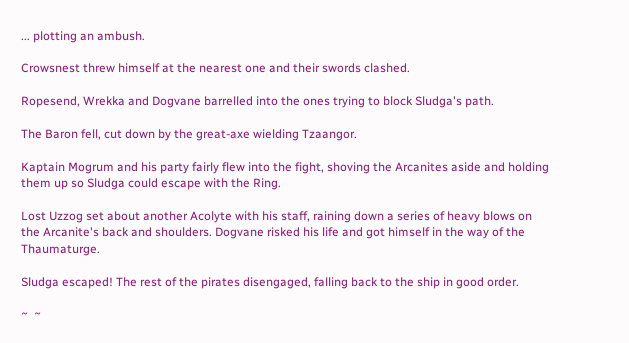... plotting an ambush.

Crowsnest threw himself at the nearest one and their swords clashed.

Ropesend, Wrekka and Dogvane barrelled into the ones trying to block Sludga's path.

The Baron fell, cut down by the great-axe wielding Tzaangor.

Kaptain Mogrum and his party fairly flew into the fight, shoving the Arcanites aside and holding them up so Sludga could escape with the Ring.

Lost Uzzog set about another Acolyte with his staff, raining down a series of heavy blows on the Arcanite's back and shoulders. Dogvane risked his life and got himself in the way of the Thaumaturge.

Sludga escaped! The rest of the pirates disengaged, falling back to the ship in good order.

~  ~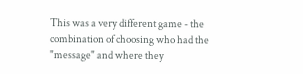This was a very different game - the combination of choosing who had the "message" and where they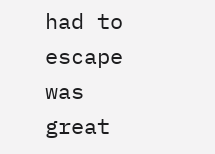had to escape was great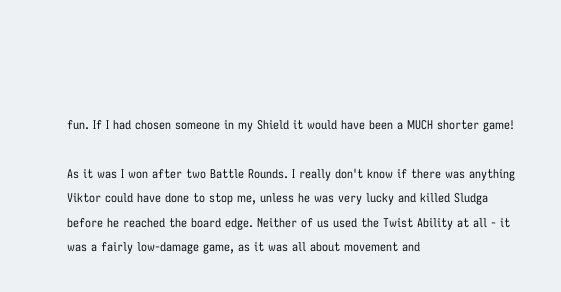fun. If I had chosen someone in my Shield it would have been a MUCH shorter game!

As it was I won after two Battle Rounds. I really don't know if there was anything Viktor could have done to stop me, unless he was very lucky and killed Sludga before he reached the board edge. Neither of us used the Twist Ability at all - it was a fairly low-damage game, as it was all about movement and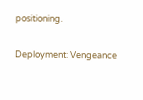positioning.

Deployment: Vengeance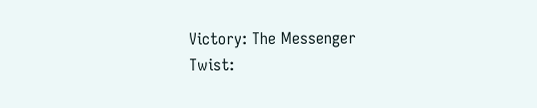Victory: The Messenger
Twist: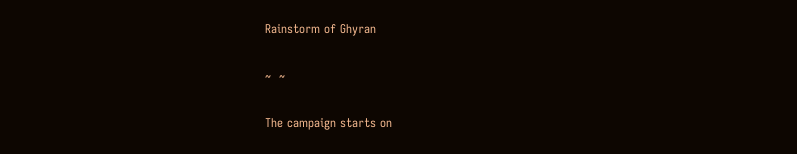Rainstorm of Ghyran

~  ~

The campaign starts on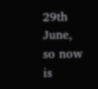29th June, so now is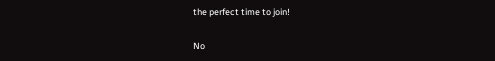the perfect time to join!

No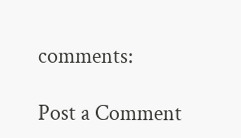comments:

Post a Comment